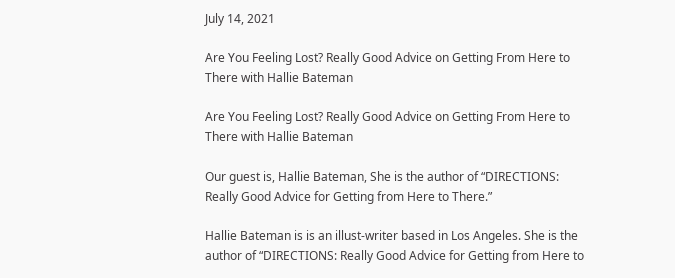July 14, 2021

Are You Feeling Lost? Really Good Advice on Getting From Here to There with Hallie Bateman

Are You Feeling Lost? Really Good Advice on Getting From Here to There with Hallie Bateman

Our guest is, Hallie Bateman, She is the author of “DIRECTIONS: Really Good Advice for Getting from Here to There.”

Hallie Bateman is is an illust-writer based in Los Angeles. She is the author of “DIRECTIONS: Really Good Advice for Getting from Here to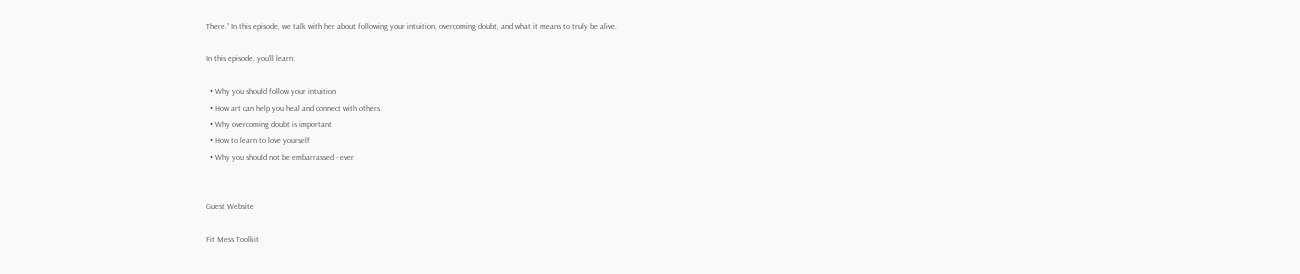There.” In this episode, we talk with her about following your intuition, overcoming doubt, and what it means to truly be alive.

In this episode, you’ll learn:

  • Why you should follow your intuition
  • How art can help you heal and connect with others
  • Why overcoming doubt is important
  • How to learn to love yourself
  • Why you should not be embarrassed - ever


Guest Website

Fit Mess Toolkit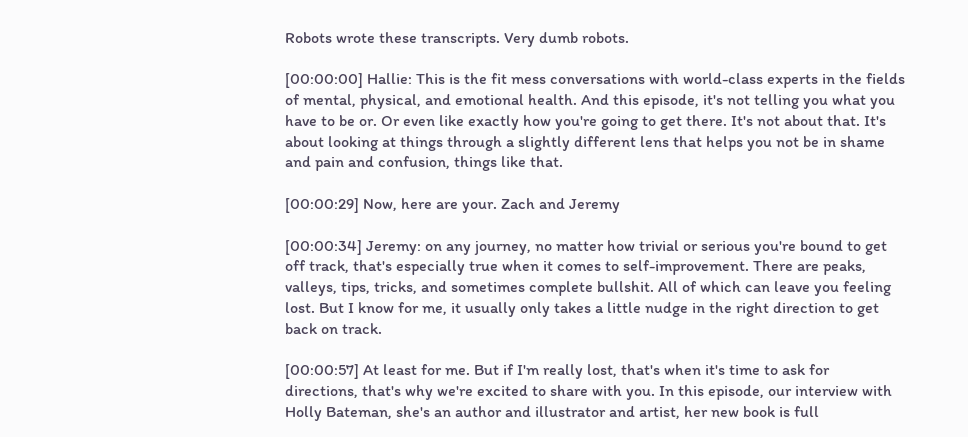Robots wrote these transcripts. Very dumb robots.

[00:00:00] Hallie: This is the fit mess conversations with world-class experts in the fields of mental, physical, and emotional health. And this episode, it's not telling you what you have to be or. Or even like exactly how you're going to get there. It's not about that. It's about looking at things through a slightly different lens that helps you not be in shame and pain and confusion, things like that.

[00:00:29] Now, here are your. Zach and Jeremy

[00:00:34] Jeremy: on any journey, no matter how trivial or serious you're bound to get off track, that's especially true when it comes to self-improvement. There are peaks, valleys, tips, tricks, and sometimes complete bullshit. All of which can leave you feeling lost. But I know for me, it usually only takes a little nudge in the right direction to get back on track.

[00:00:57] At least for me. But if I'm really lost, that's when it's time to ask for directions, that's why we're excited to share with you. In this episode, our interview with Holly Bateman, she's an author and illustrator and artist, her new book is full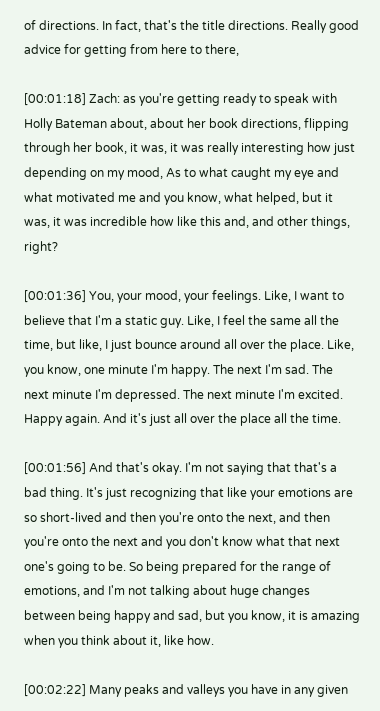of directions. In fact, that's the title directions. Really good advice for getting from here to there,

[00:01:18] Zach: as you're getting ready to speak with Holly Bateman about, about her book directions, flipping through her book, it was, it was really interesting how just depending on my mood, As to what caught my eye and what motivated me and you know, what helped, but it was, it was incredible how like this and, and other things, right?

[00:01:36] You, your mood, your feelings. Like, I want to believe that I'm a static guy. Like, I feel the same all the time, but like, I just bounce around all over the place. Like, you know, one minute I'm happy. The next I'm sad. The next minute I'm depressed. The next minute I'm excited. Happy again. And it's just all over the place all the time.

[00:01:56] And that's okay. I'm not saying that that's a bad thing. It's just recognizing that like your emotions are so short-lived and then you're onto the next, and then you're onto the next and you don't know what that next one's going to be. So being prepared for the range of emotions, and I'm not talking about huge changes between being happy and sad, but you know, it is amazing when you think about it, like how.

[00:02:22] Many peaks and valleys you have in any given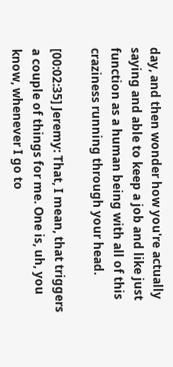day, and then wonder how you're actually saying and able to keep a job and like just function as a human being with all of this craziness running through your head.

[00:02:35] Jeremy: That, I mean, that triggers a couple of things for me. One is, uh, you know, whenever I go to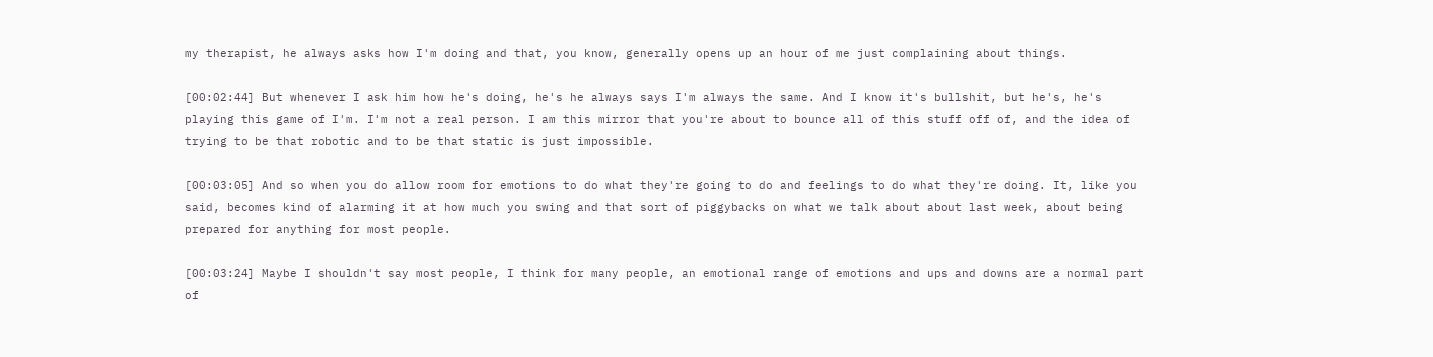my therapist, he always asks how I'm doing and that, you know, generally opens up an hour of me just complaining about things.

[00:02:44] But whenever I ask him how he's doing, he's he always says I'm always the same. And I know it's bullshit, but he's, he's playing this game of I'm. I'm not a real person. I am this mirror that you're about to bounce all of this stuff off of, and the idea of trying to be that robotic and to be that static is just impossible.

[00:03:05] And so when you do allow room for emotions to do what they're going to do and feelings to do what they're doing. It, like you said, becomes kind of alarming it at how much you swing and that sort of piggybacks on what we talk about about last week, about being prepared for anything for most people.

[00:03:24] Maybe I shouldn't say most people, I think for many people, an emotional range of emotions and ups and downs are a normal part of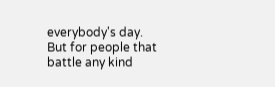everybody's day. But for people that battle any kind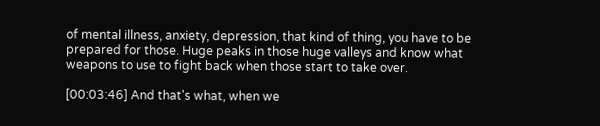of mental illness, anxiety, depression, that kind of thing, you have to be prepared for those. Huge peaks in those huge valleys and know what weapons to use to fight back when those start to take over.

[00:03:46] And that's what, when we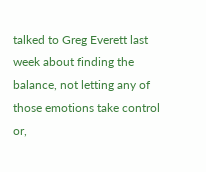talked to Greg Everett last week about finding the balance, not letting any of those emotions take control or,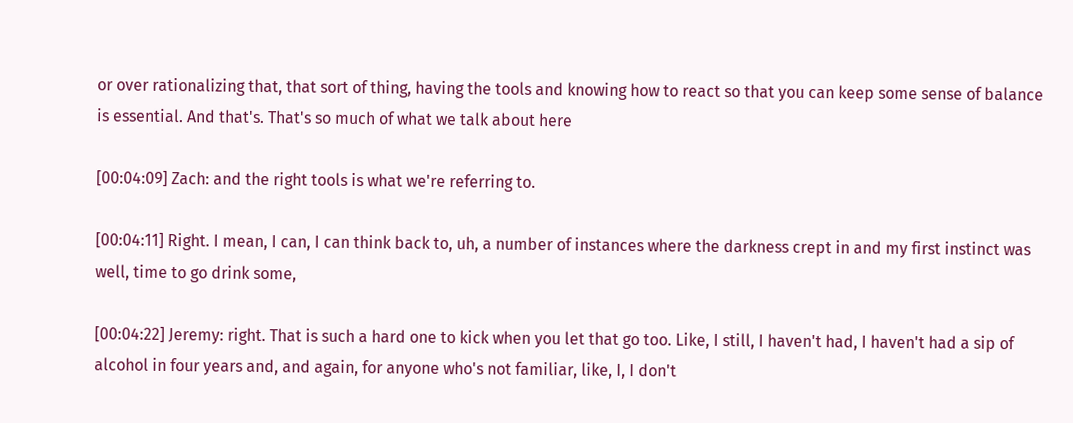or over rationalizing that, that sort of thing, having the tools and knowing how to react so that you can keep some sense of balance is essential. And that's. That's so much of what we talk about here

[00:04:09] Zach: and the right tools is what we're referring to.

[00:04:11] Right. I mean, I can, I can think back to, uh, a number of instances where the darkness crept in and my first instinct was well, time to go drink some,

[00:04:22] Jeremy: right. That is such a hard one to kick when you let that go too. Like, I still, I haven't had, I haven't had a sip of alcohol in four years and, and again, for anyone who's not familiar, like, I, I don't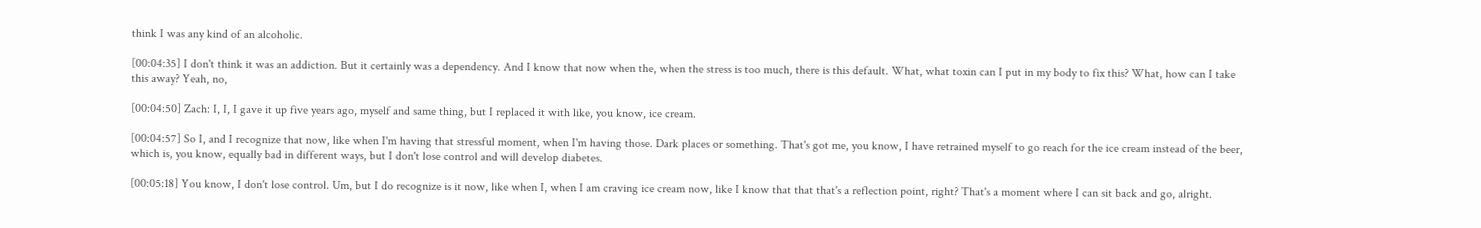think I was any kind of an alcoholic.

[00:04:35] I don't think it was an addiction. But it certainly was a dependency. And I know that now when the, when the stress is too much, there is this default. What, what toxin can I put in my body to fix this? What, how can I take this away? Yeah, no,

[00:04:50] Zach: I, I, I gave it up five years ago, myself and same thing, but I replaced it with like, you know, ice cream.

[00:04:57] So I, and I recognize that now, like when I'm having that stressful moment, when I'm having those. Dark places or something. That's got me, you know, I have retrained myself to go reach for the ice cream instead of the beer, which is, you know, equally bad in different ways, but I don't lose control and will develop diabetes.

[00:05:18] You know, I don't lose control. Um, but I do recognize is it now, like when I, when I am craving ice cream now, like I know that that that's a reflection point, right? That's a moment where I can sit back and go, alright.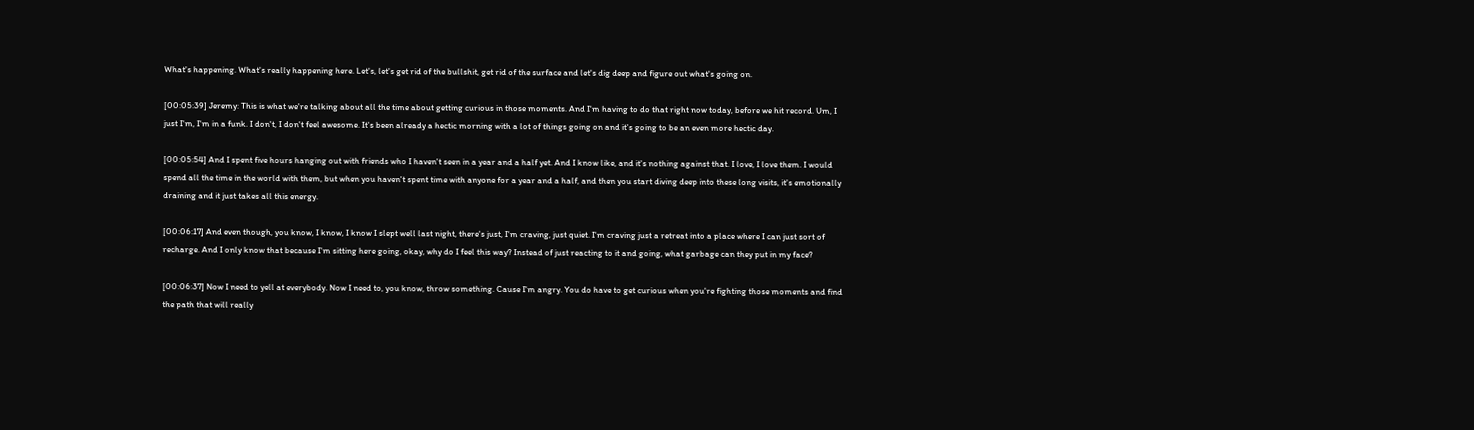What's happening. What's really happening here. Let's, let's get rid of the bullshit, get rid of the surface and let's dig deep and figure out what's going on.

[00:05:39] Jeremy: This is what we're talking about all the time about getting curious in those moments. And I'm having to do that right now today, before we hit record. Um, I just I'm, I'm in a funk. I don't, I don't feel awesome. It's been already a hectic morning with a lot of things going on and it's going to be an even more hectic day.

[00:05:54] And I spent five hours hanging out with friends who I haven't seen in a year and a half yet. And I know like, and it's nothing against that. I love, I love them. I would spend all the time in the world with them, but when you haven't spent time with anyone for a year and a half, and then you start diving deep into these long visits, it's emotionally draining and it just takes all this energy.

[00:06:17] And even though, you know, I know, I know I slept well last night, there's just, I'm craving, just quiet. I'm craving just a retreat into a place where I can just sort of recharge. And I only know that because I'm sitting here going, okay, why do I feel this way? Instead of just reacting to it and going, what garbage can they put in my face?

[00:06:37] Now I need to yell at everybody. Now I need to, you know, throw something. Cause I'm angry. You do have to get curious when you're fighting those moments and find the path that will really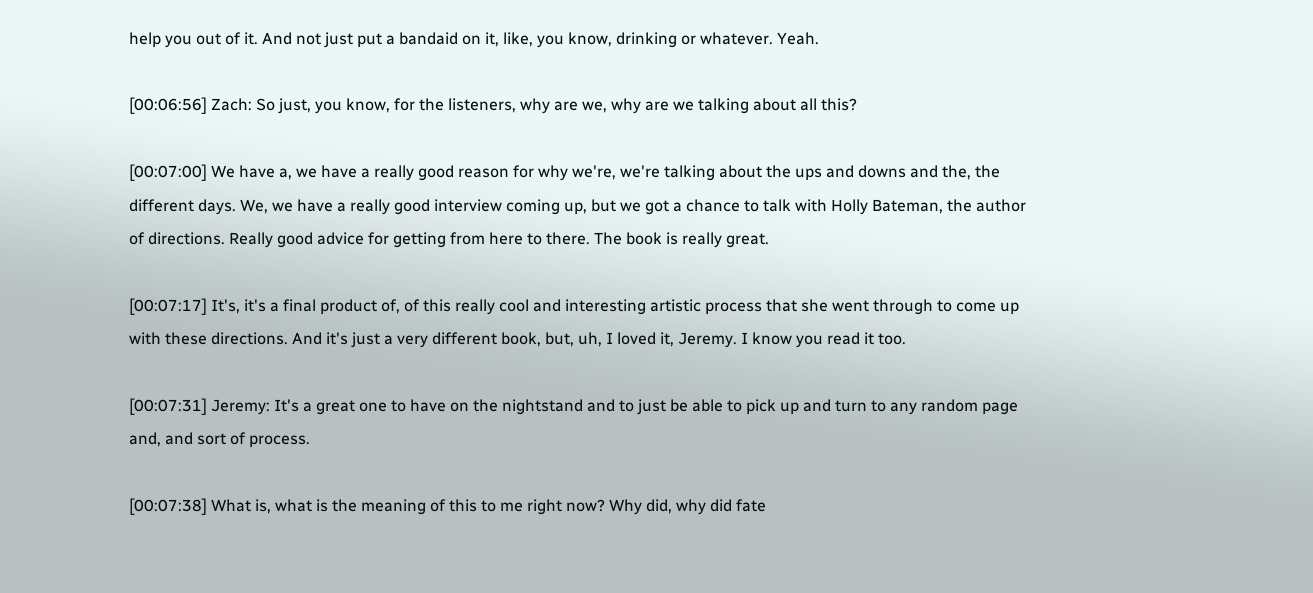help you out of it. And not just put a bandaid on it, like, you know, drinking or whatever. Yeah.

[00:06:56] Zach: So just, you know, for the listeners, why are we, why are we talking about all this?

[00:07:00] We have a, we have a really good reason for why we're, we're talking about the ups and downs and the, the different days. We, we have a really good interview coming up, but we got a chance to talk with Holly Bateman, the author of directions. Really good advice for getting from here to there. The book is really great.

[00:07:17] It's, it's a final product of, of this really cool and interesting artistic process that she went through to come up with these directions. And it's just a very different book, but, uh, I loved it, Jeremy. I know you read it too.

[00:07:31] Jeremy: It's a great one to have on the nightstand and to just be able to pick up and turn to any random page and, and sort of process.

[00:07:38] What is, what is the meaning of this to me right now? Why did, why did fate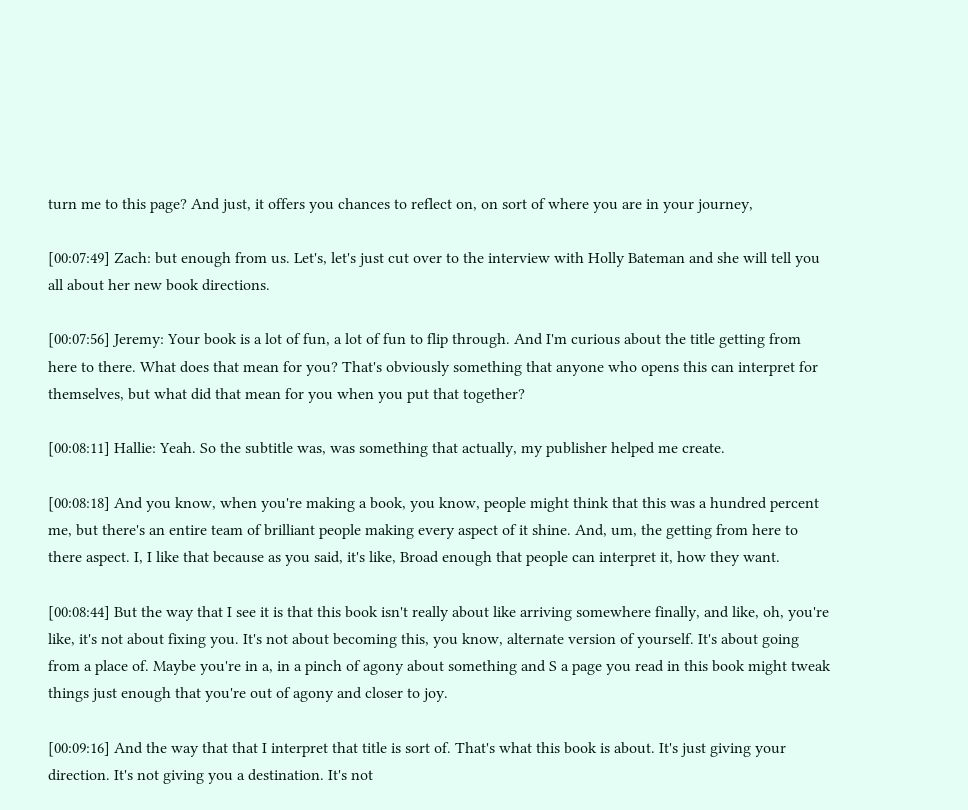turn me to this page? And just, it offers you chances to reflect on, on sort of where you are in your journey,

[00:07:49] Zach: but enough from us. Let's, let's just cut over to the interview with Holly Bateman and she will tell you all about her new book directions.

[00:07:56] Jeremy: Your book is a lot of fun, a lot of fun to flip through. And I'm curious about the title getting from here to there. What does that mean for you? That's obviously something that anyone who opens this can interpret for themselves, but what did that mean for you when you put that together?

[00:08:11] Hallie: Yeah. So the subtitle was, was something that actually, my publisher helped me create.

[00:08:18] And you know, when you're making a book, you know, people might think that this was a hundred percent me, but there's an entire team of brilliant people making every aspect of it shine. And, um, the getting from here to there aspect. I, I like that because as you said, it's like, Broad enough that people can interpret it, how they want.

[00:08:44] But the way that I see it is that this book isn't really about like arriving somewhere finally, and like, oh, you're like, it's not about fixing you. It's not about becoming this, you know, alternate version of yourself. It's about going from a place of. Maybe you're in a, in a pinch of agony about something and S a page you read in this book might tweak things just enough that you're out of agony and closer to joy.

[00:09:16] And the way that that I interpret that title is sort of. That's what this book is about. It's just giving your direction. It's not giving you a destination. It's not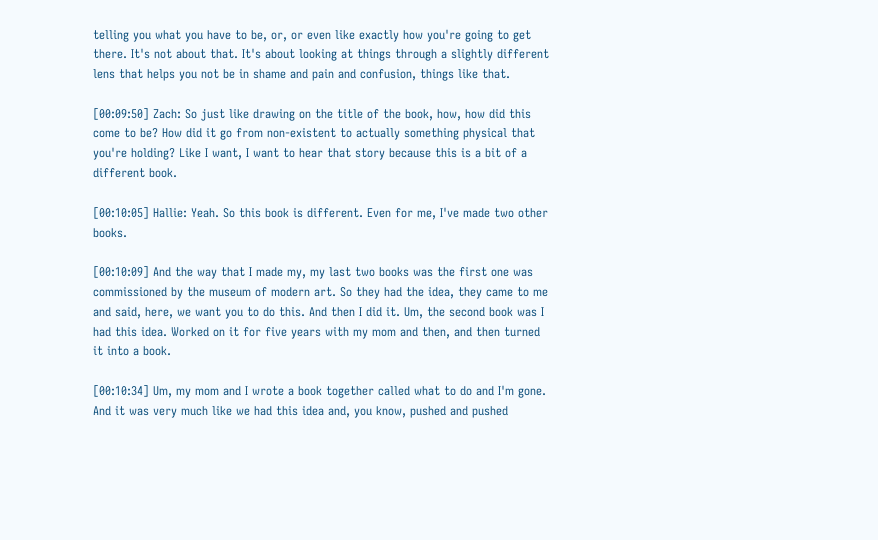telling you what you have to be, or, or even like exactly how you're going to get there. It's not about that. It's about looking at things through a slightly different lens that helps you not be in shame and pain and confusion, things like that.

[00:09:50] Zach: So just like drawing on the title of the book, how, how did this come to be? How did it go from non-existent to actually something physical that you're holding? Like I want, I want to hear that story because this is a bit of a different book.

[00:10:05] Hallie: Yeah. So this book is different. Even for me, I've made two other books.

[00:10:09] And the way that I made my, my last two books was the first one was commissioned by the museum of modern art. So they had the idea, they came to me and said, here, we want you to do this. And then I did it. Um, the second book was I had this idea. Worked on it for five years with my mom and then, and then turned it into a book.

[00:10:34] Um, my mom and I wrote a book together called what to do and I'm gone. And it was very much like we had this idea and, you know, pushed and pushed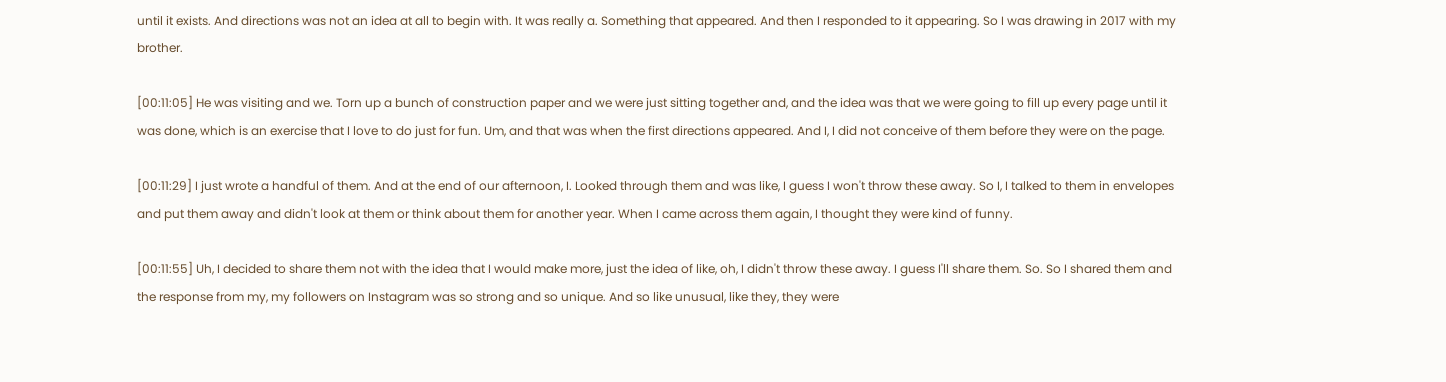until it exists. And directions was not an idea at all to begin with. It was really a. Something that appeared. And then I responded to it appearing. So I was drawing in 2017 with my brother.

[00:11:05] He was visiting and we. Torn up a bunch of construction paper and we were just sitting together and, and the idea was that we were going to fill up every page until it was done, which is an exercise that I love to do just for fun. Um, and that was when the first directions appeared. And I, I did not conceive of them before they were on the page.

[00:11:29] I just wrote a handful of them. And at the end of our afternoon, I. Looked through them and was like, I guess I won't throw these away. So I, I talked to them in envelopes and put them away and didn't look at them or think about them for another year. When I came across them again, I thought they were kind of funny.

[00:11:55] Uh, I decided to share them not with the idea that I would make more, just the idea of like, oh, I didn't throw these away. I guess I'll share them. So. So I shared them and the response from my, my followers on Instagram was so strong and so unique. And so like unusual, like they, they were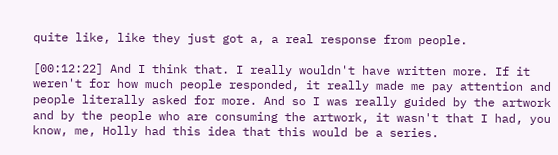quite like, like they just got a, a real response from people.

[00:12:22] And I think that. I really wouldn't have written more. If it weren't for how much people responded, it really made me pay attention and people literally asked for more. And so I was really guided by the artwork and by the people who are consuming the artwork, it wasn't that I had, you know, me, Holly had this idea that this would be a series.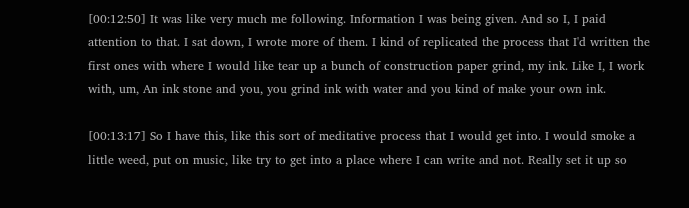[00:12:50] It was like very much me following. Information I was being given. And so I, I paid attention to that. I sat down, I wrote more of them. I kind of replicated the process that I'd written the first ones with where I would like tear up a bunch of construction paper grind, my ink. Like I, I work with, um, An ink stone and you, you grind ink with water and you kind of make your own ink.

[00:13:17] So I have this, like this sort of meditative process that I would get into. I would smoke a little weed, put on music, like try to get into a place where I can write and not. Really set it up so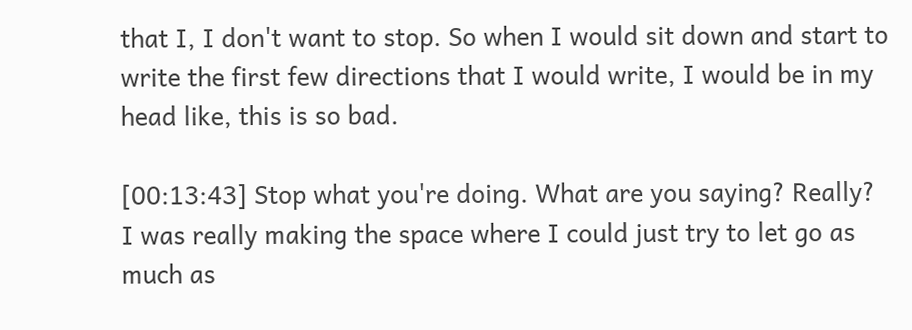that I, I don't want to stop. So when I would sit down and start to write the first few directions that I would write, I would be in my head like, this is so bad.

[00:13:43] Stop what you're doing. What are you saying? Really? I was really making the space where I could just try to let go as much as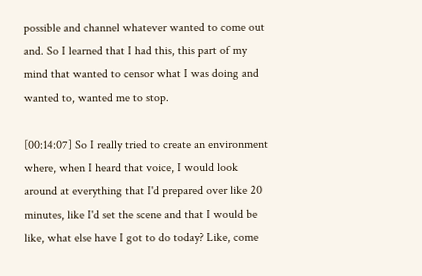possible and channel whatever wanted to come out and. So I learned that I had this, this part of my mind that wanted to censor what I was doing and wanted to, wanted me to stop.

[00:14:07] So I really tried to create an environment where, when I heard that voice, I would look around at everything that I'd prepared over like 20 minutes, like I'd set the scene and that I would be like, what else have I got to do today? Like, come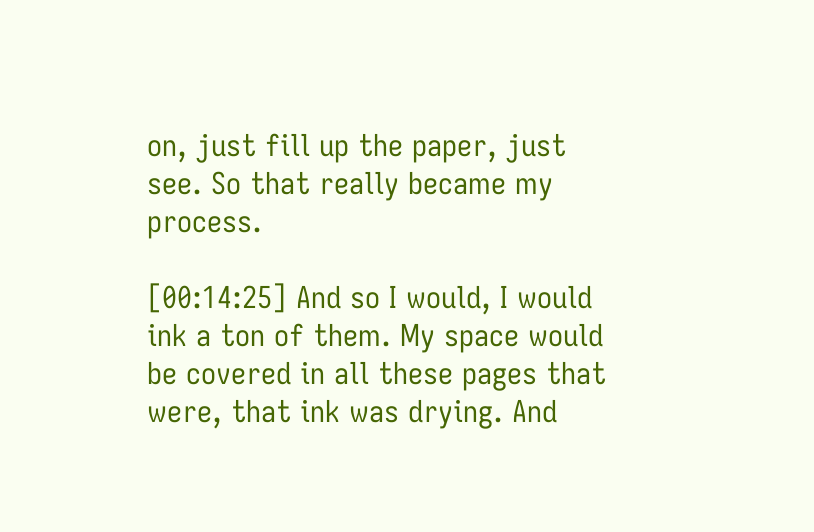on, just fill up the paper, just see. So that really became my process.

[00:14:25] And so I would, I would ink a ton of them. My space would be covered in all these pages that were, that ink was drying. And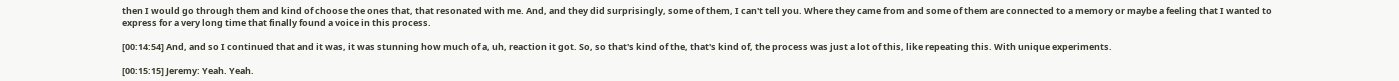then I would go through them and kind of choose the ones that, that resonated with me. And, and they did surprisingly, some of them, I can't tell you. Where they came from and some of them are connected to a memory or maybe a feeling that I wanted to express for a very long time that finally found a voice in this process.

[00:14:54] And, and so I continued that and it was, it was stunning how much of a, uh, reaction it got. So, so that's kind of the, that's kind of, the process was just a lot of this, like repeating this. With unique experiments.

[00:15:15] Jeremy: Yeah. Yeah.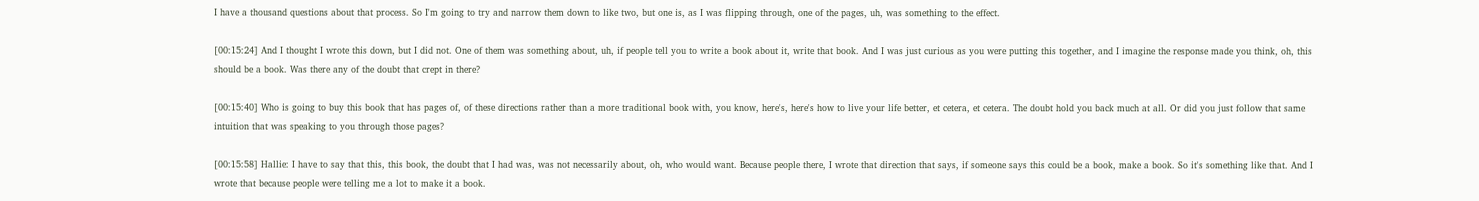I have a thousand questions about that process. So I'm going to try and narrow them down to like two, but one is, as I was flipping through, one of the pages, uh, was something to the effect.

[00:15:24] And I thought I wrote this down, but I did not. One of them was something about, uh, if people tell you to write a book about it, write that book. And I was just curious as you were putting this together, and I imagine the response made you think, oh, this should be a book. Was there any of the doubt that crept in there?

[00:15:40] Who is going to buy this book that has pages of, of these directions rather than a more traditional book with, you know, here's, here's how to live your life better, et cetera, et cetera. The doubt hold you back much at all. Or did you just follow that same intuition that was speaking to you through those pages?

[00:15:58] Hallie: I have to say that this, this book, the doubt that I had was, was not necessarily about, oh, who would want. Because people there, I wrote that direction that says, if someone says this could be a book, make a book. So it's something like that. And I wrote that because people were telling me a lot to make it a book.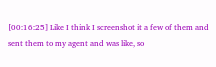[00:16:25] Like I think I screenshot it a few of them and sent them to my agent and was like, so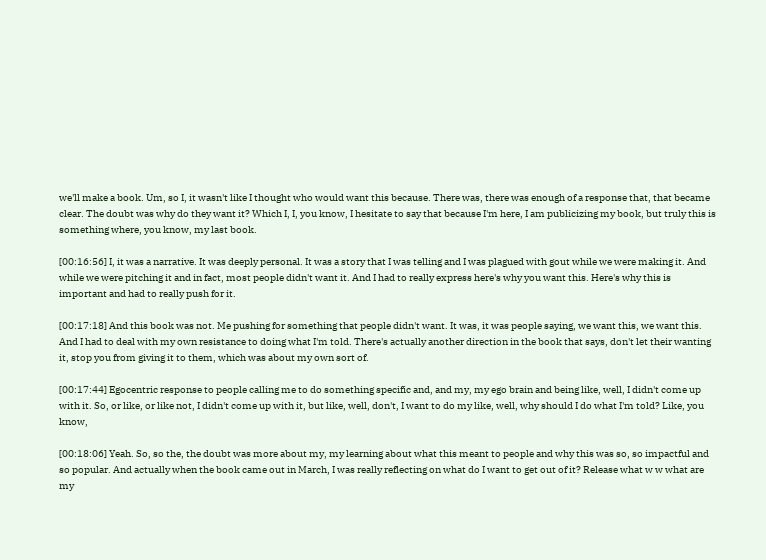we'll make a book. Um, so I, it wasn't like I thought who would want this because. There was, there was enough of a response that, that became clear. The doubt was why do they want it? Which I, I, you know, I hesitate to say that because I'm here, I am publicizing my book, but truly this is something where, you know, my last book.

[00:16:56] I, it was a narrative. It was deeply personal. It was a story that I was telling and I was plagued with gout while we were making it. And while we were pitching it and in fact, most people didn't want it. And I had to really express here's why you want this. Here's why this is important and had to really push for it.

[00:17:18] And this book was not. Me pushing for something that people didn't want. It was, it was people saying, we want this, we want this. And I had to deal with my own resistance to doing what I'm told. There's actually another direction in the book that says, don't let their wanting it, stop you from giving it to them, which was about my own sort of.

[00:17:44] Egocentric response to people calling me to do something specific and, and my, my ego brain and being like, well, I didn't come up with it. So, or like, or like not, I didn't come up with it, but like, well, don't, I want to do my like, well, why should I do what I'm told? Like, you know,

[00:18:06] Yeah. So, so the, the doubt was more about my, my learning about what this meant to people and why this was so, so impactful and so popular. And actually when the book came out in March, I was really reflecting on what do I want to get out of it? Release what w w what are my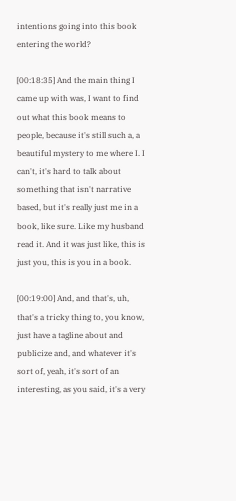intentions going into this book entering the world?

[00:18:35] And the main thing I came up with was, I want to find out what this book means to people, because it's still such a, a beautiful mystery to me where I. I can't, it's hard to talk about something that isn't narrative based, but it's really just me in a book, like sure. Like my husband read it. And it was just like, this is just you, this is you in a book.

[00:19:00] And, and that's, uh, that's a tricky thing to, you know, just have a tagline about and publicize and, and whatever it's sort of, yeah, it's sort of an interesting, as you said, it's a very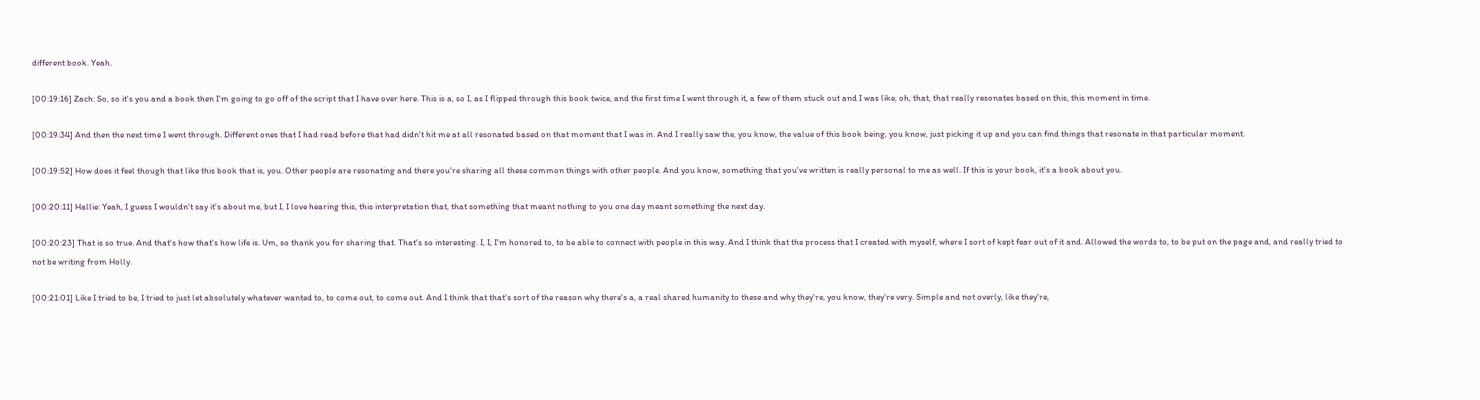different book. Yeah.

[00:19:16] Zach: So, so it's you and a book then I'm going to go off of the script that I have over here. This is a, so I, as I flipped through this book twice, and the first time I went through it, a few of them stuck out and I was like, oh, that, that really resonates based on this, this moment in time.

[00:19:34] And then the next time I went through. Different ones that I had read before that had didn't hit me at all resonated based on that moment that I was in. And I really saw the, you know, the value of this book being, you know, just picking it up and you can find things that resonate in that particular moment.

[00:19:52] How does it feel though that like this book that is, you. Other people are resonating and there you're sharing all these common things with other people. And you know, something that you've written is really personal to me as well. If this is your book, it's a book about you.

[00:20:11] Hallie: Yeah, I guess I wouldn't say it's about me, but I, I love hearing this, this interpretation that, that something that meant nothing to you one day meant something the next day.

[00:20:23] That is so true. And that's how that's how life is. Um, so thank you for sharing that. That's so interesting. I, I, I'm honored to, to be able to connect with people in this way. And I think that the process that I created with myself, where I sort of kept fear out of it and. Allowed the words to, to be put on the page and, and really tried to not be writing from Holly.

[00:21:01] Like I tried to be, I tried to just let absolutely whatever wanted to, to come out, to come out. And I think that that's sort of the reason why there's a, a real shared humanity to these and why they're, you know, they're very. Simple and not overly, like they're,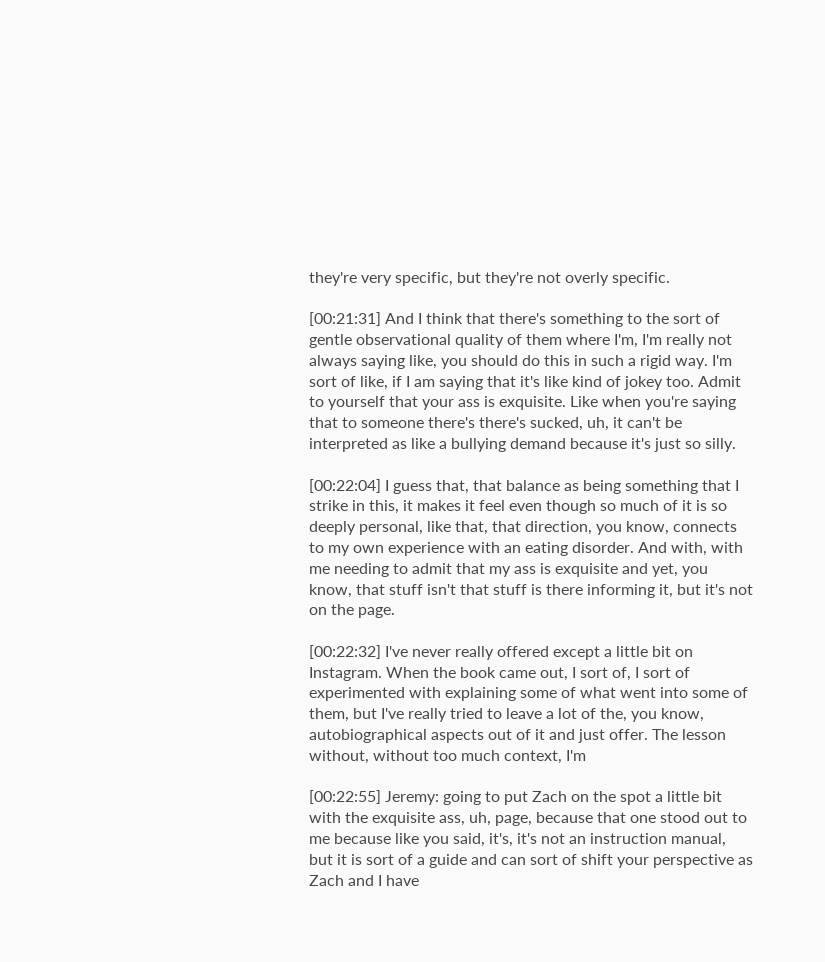they're very specific, but they're not overly specific.

[00:21:31] And I think that there's something to the sort of gentle observational quality of them where I'm, I'm really not always saying like, you should do this in such a rigid way. I'm sort of like, if I am saying that it's like kind of jokey too. Admit to yourself that your ass is exquisite. Like when you're saying that to someone there's there's sucked, uh, it can't be interpreted as like a bullying demand because it's just so silly.

[00:22:04] I guess that, that balance as being something that I strike in this, it makes it feel even though so much of it is so deeply personal, like that, that direction, you know, connects to my own experience with an eating disorder. And with, with me needing to admit that my ass is exquisite and yet, you know, that stuff isn't that stuff is there informing it, but it's not on the page.

[00:22:32] I've never really offered except a little bit on Instagram. When the book came out, I sort of, I sort of experimented with explaining some of what went into some of them, but I've really tried to leave a lot of the, you know, autobiographical aspects out of it and just offer. The lesson without, without too much context, I'm

[00:22:55] Jeremy: going to put Zach on the spot a little bit with the exquisite ass, uh, page, because that one stood out to me because like you said, it's, it's not an instruction manual, but it is sort of a guide and can sort of shift your perspective as Zach and I have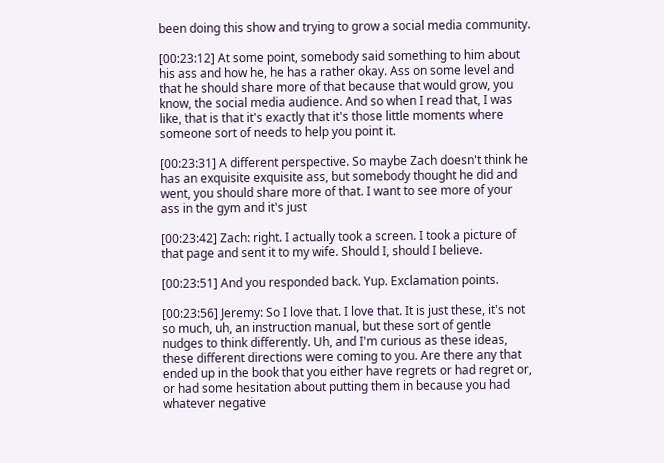been doing this show and trying to grow a social media community.

[00:23:12] At some point, somebody said something to him about his ass and how he, he has a rather okay. Ass on some level and that he should share more of that because that would grow, you know, the social media audience. And so when I read that, I was like, that is that it's exactly that it's those little moments where someone sort of needs to help you point it.

[00:23:31] A different perspective. So maybe Zach doesn't think he has an exquisite exquisite ass, but somebody thought he did and went, you should share more of that. I want to see more of your ass in the gym and it's just

[00:23:42] Zach: right. I actually took a screen. I took a picture of that page and sent it to my wife. Should I, should I believe.

[00:23:51] And you responded back. Yup. Exclamation points.

[00:23:56] Jeremy: So I love that. I love that. It is just these, it's not so much, uh, an instruction manual, but these sort of gentle nudges to think differently. Uh, and I'm curious as these ideas, these different directions were coming to you. Are there any that ended up in the book that you either have regrets or had regret or, or had some hesitation about putting them in because you had whatever negative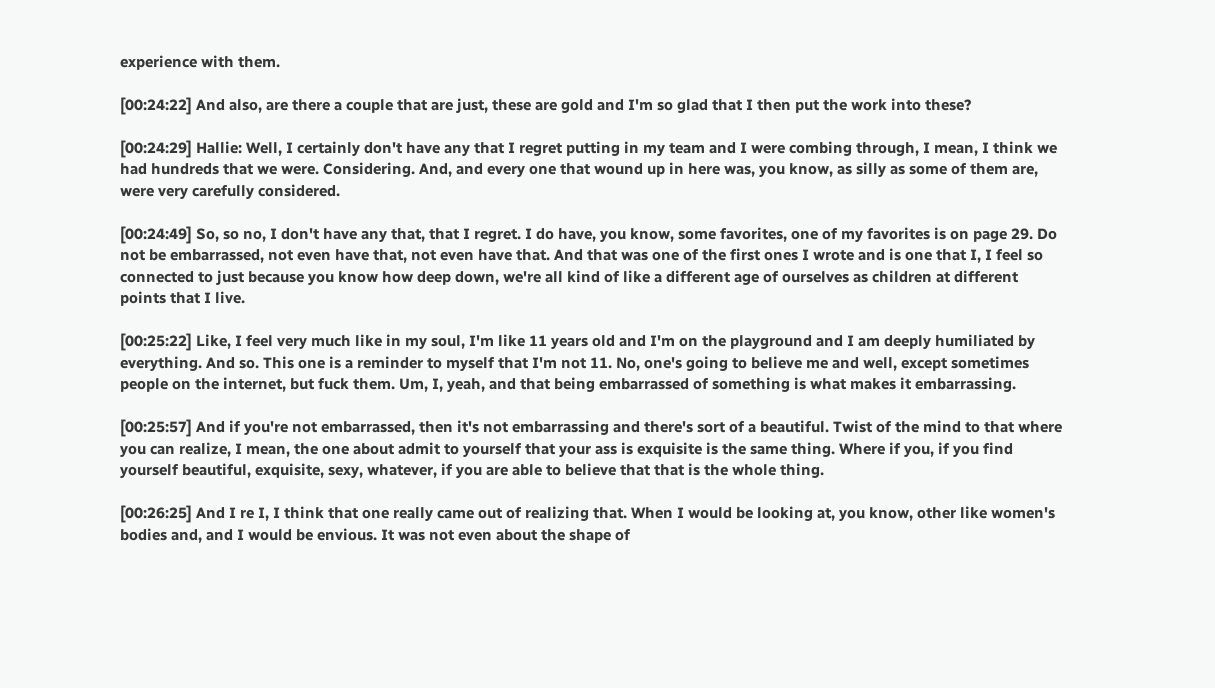experience with them.

[00:24:22] And also, are there a couple that are just, these are gold and I'm so glad that I then put the work into these?

[00:24:29] Hallie: Well, I certainly don't have any that I regret putting in my team and I were combing through, I mean, I think we had hundreds that we were. Considering. And, and every one that wound up in here was, you know, as silly as some of them are, were very carefully considered.

[00:24:49] So, so no, I don't have any that, that I regret. I do have, you know, some favorites, one of my favorites is on page 29. Do not be embarrassed, not even have that, not even have that. And that was one of the first ones I wrote and is one that I, I feel so connected to just because you know how deep down, we're all kind of like a different age of ourselves as children at different points that I live.

[00:25:22] Like, I feel very much like in my soul, I'm like 11 years old and I'm on the playground and I am deeply humiliated by everything. And so. This one is a reminder to myself that I'm not 11. No, one's going to believe me and well, except sometimes people on the internet, but fuck them. Um, I, yeah, and that being embarrassed of something is what makes it embarrassing.

[00:25:57] And if you're not embarrassed, then it's not embarrassing and there's sort of a beautiful. Twist of the mind to that where you can realize, I mean, the one about admit to yourself that your ass is exquisite is the same thing. Where if you, if you find yourself beautiful, exquisite, sexy, whatever, if you are able to believe that that is the whole thing.

[00:26:25] And I re I, I think that one really came out of realizing that. When I would be looking at, you know, other like women's bodies and, and I would be envious. It was not even about the shape of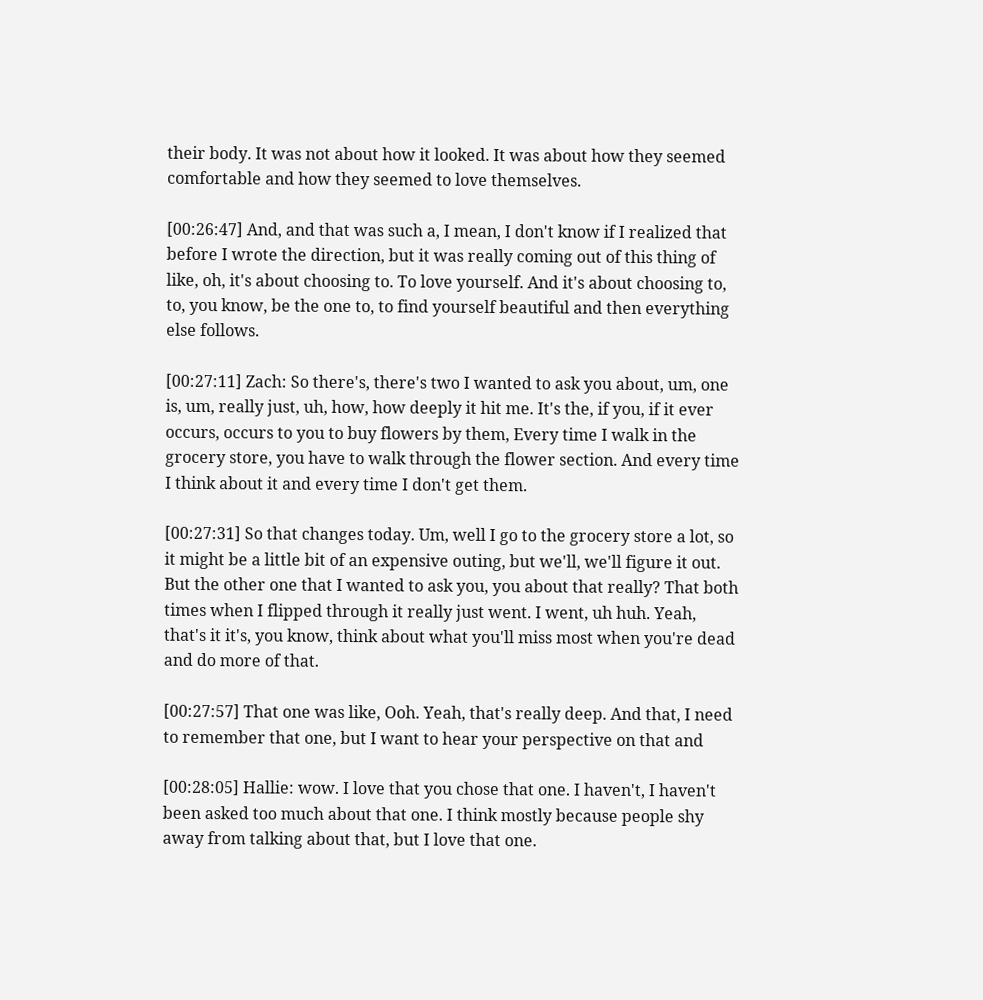their body. It was not about how it looked. It was about how they seemed comfortable and how they seemed to love themselves.

[00:26:47] And, and that was such a, I mean, I don't know if I realized that before I wrote the direction, but it was really coming out of this thing of like, oh, it's about choosing to. To love yourself. And it's about choosing to, to, you know, be the one to, to find yourself beautiful and then everything else follows.

[00:27:11] Zach: So there's, there's two I wanted to ask you about, um, one is, um, really just, uh, how, how deeply it hit me. It's the, if you, if it ever occurs, occurs to you to buy flowers by them, Every time I walk in the grocery store, you have to walk through the flower section. And every time I think about it and every time I don't get them.

[00:27:31] So that changes today. Um, well I go to the grocery store a lot, so it might be a little bit of an expensive outing, but we'll, we'll figure it out. But the other one that I wanted to ask you, you about that really? That both times when I flipped through it really just went. I went, uh huh. Yeah, that's it it's, you know, think about what you'll miss most when you're dead and do more of that.

[00:27:57] That one was like, Ooh. Yeah, that's really deep. And that, I need to remember that one, but I want to hear your perspective on that and

[00:28:05] Hallie: wow. I love that you chose that one. I haven't, I haven't been asked too much about that one. I think mostly because people shy away from talking about that, but I love that one.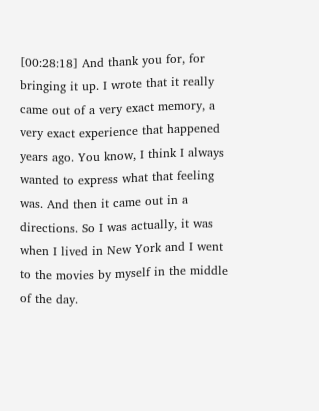[00:28:18] And thank you for, for bringing it up. I wrote that it really came out of a very exact memory, a very exact experience that happened years ago. You know, I think I always wanted to express what that feeling was. And then it came out in a directions. So I was actually, it was when I lived in New York and I went to the movies by myself in the middle of the day.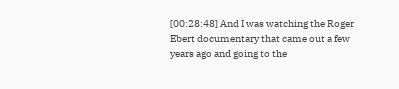[00:28:48] And I was watching the Roger Ebert documentary that came out a few years ago and going to the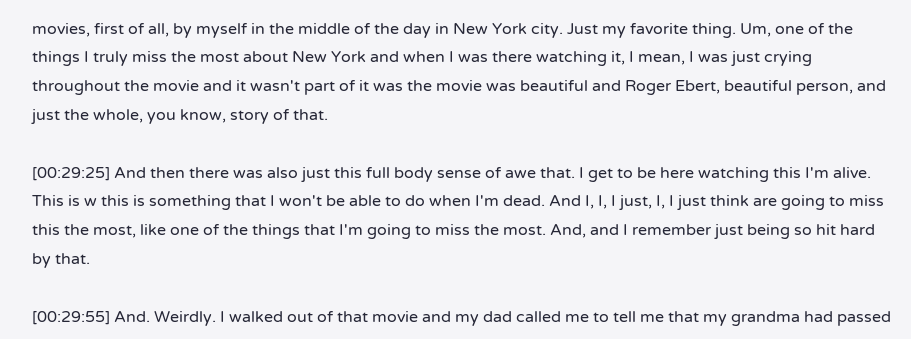movies, first of all, by myself in the middle of the day in New York city. Just my favorite thing. Um, one of the things I truly miss the most about New York and when I was there watching it, I mean, I was just crying throughout the movie and it wasn't part of it was the movie was beautiful and Roger Ebert, beautiful person, and just the whole, you know, story of that.

[00:29:25] And then there was also just this full body sense of awe that. I get to be here watching this I'm alive. This is w this is something that I won't be able to do when I'm dead. And I, I, I just, I, I just think are going to miss this the most, like one of the things that I'm going to miss the most. And, and I remember just being so hit hard by that.

[00:29:55] And. Weirdly. I walked out of that movie and my dad called me to tell me that my grandma had passed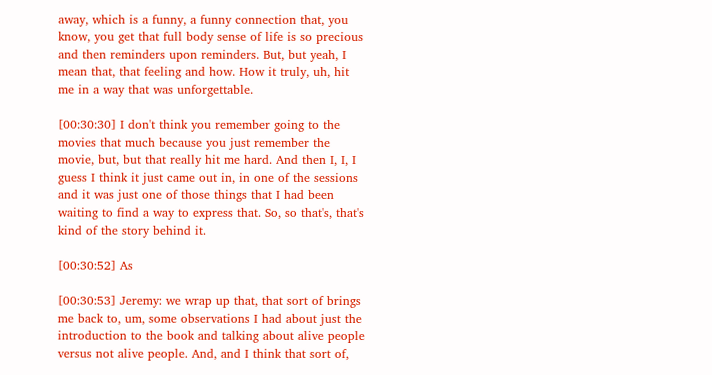away, which is a funny, a funny connection that, you know, you get that full body sense of life is so precious and then reminders upon reminders. But, but yeah, I mean that, that feeling and how. How it truly, uh, hit me in a way that was unforgettable.

[00:30:30] I don't think you remember going to the movies that much because you just remember the movie, but, but that really hit me hard. And then I, I, I guess I think it just came out in, in one of the sessions and it was just one of those things that I had been waiting to find a way to express that. So, so that's, that's kind of the story behind it.

[00:30:52] As

[00:30:53] Jeremy: we wrap up that, that sort of brings me back to, um, some observations I had about just the introduction to the book and talking about alive people versus not alive people. And, and I think that sort of,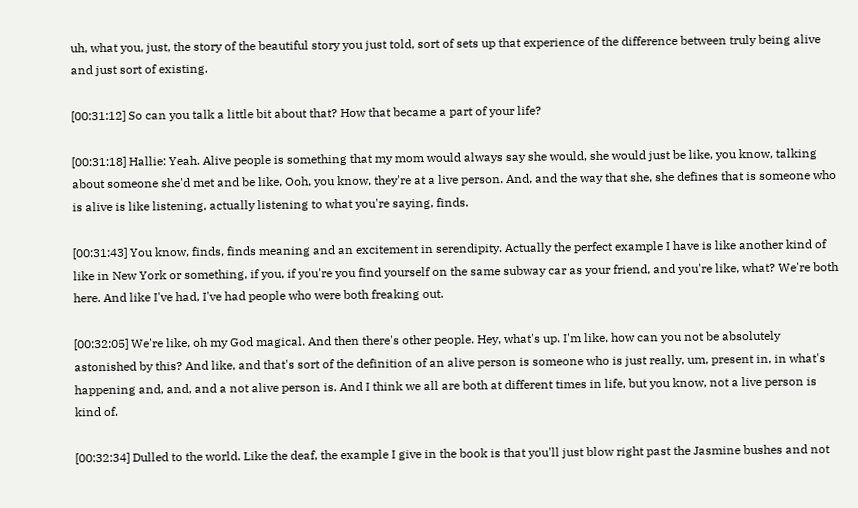uh, what you, just, the story of the beautiful story you just told, sort of sets up that experience of the difference between truly being alive and just sort of existing.

[00:31:12] So can you talk a little bit about that? How that became a part of your life?

[00:31:18] Hallie: Yeah. Alive people is something that my mom would always say she would, she would just be like, you know, talking about someone she'd met and be like, Ooh, you know, they're at a live person. And, and the way that she, she defines that is someone who is alive is like listening, actually listening to what you're saying, finds.

[00:31:43] You know, finds, finds meaning and an excitement in serendipity. Actually the perfect example I have is like another kind of like in New York or something, if you, if you're you find yourself on the same subway car as your friend, and you're like, what? We're both here. And like I've had, I've had people who were both freaking out.

[00:32:05] We're like, oh my God magical. And then there's other people. Hey, what's up. I'm like, how can you not be absolutely astonished by this? And like, and that's sort of the definition of an alive person is someone who is just really, um, present in, in what's happening and, and, and a not alive person is. And I think we all are both at different times in life, but you know, not a live person is kind of.

[00:32:34] Dulled to the world. Like the deaf, the example I give in the book is that you'll just blow right past the Jasmine bushes and not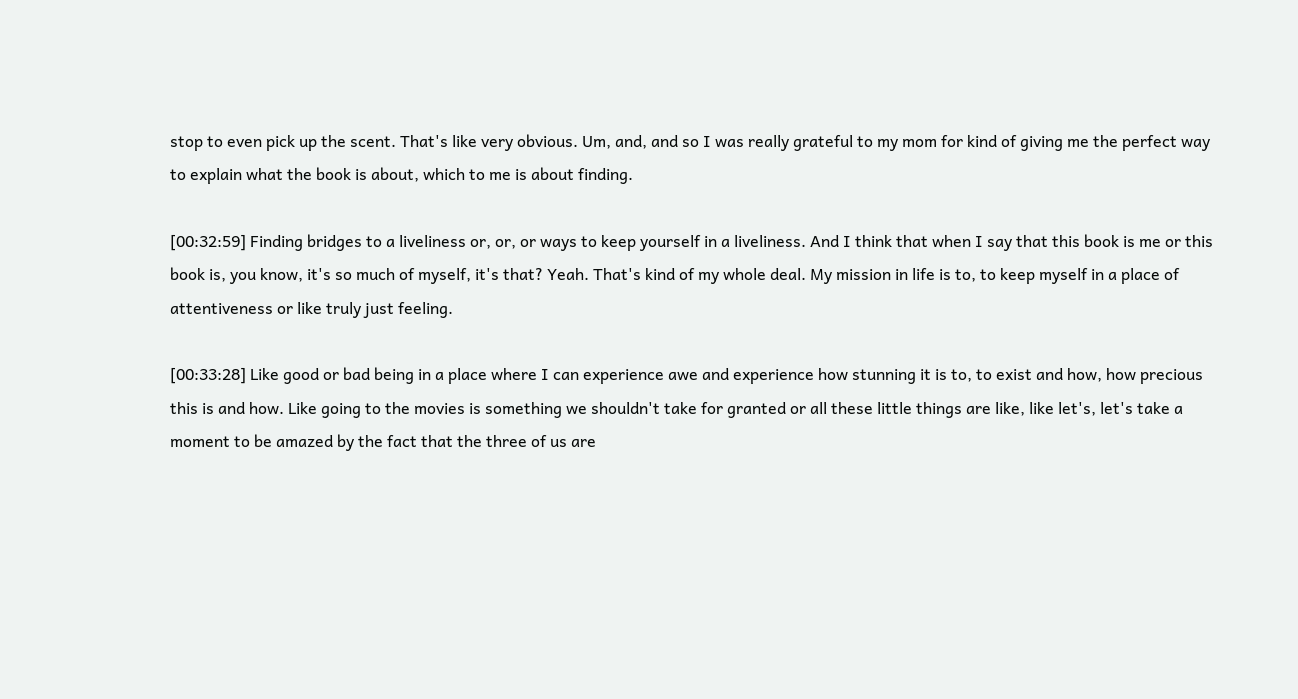stop to even pick up the scent. That's like very obvious. Um, and, and so I was really grateful to my mom for kind of giving me the perfect way to explain what the book is about, which to me is about finding.

[00:32:59] Finding bridges to a liveliness or, or, or ways to keep yourself in a liveliness. And I think that when I say that this book is me or this book is, you know, it's so much of myself, it's that? Yeah. That's kind of my whole deal. My mission in life is to, to keep myself in a place of attentiveness or like truly just feeling.

[00:33:28] Like good or bad being in a place where I can experience awe and experience how stunning it is to, to exist and how, how precious this is and how. Like going to the movies is something we shouldn't take for granted or all these little things are like, like let's, let's take a moment to be amazed by the fact that the three of us are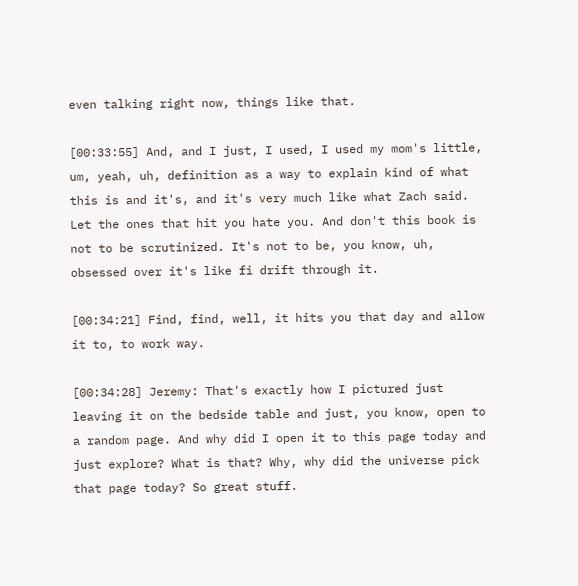even talking right now, things like that.

[00:33:55] And, and I just, I used, I used my mom's little, um, yeah, uh, definition as a way to explain kind of what this is and it's, and it's very much like what Zach said. Let the ones that hit you hate you. And don't this book is not to be scrutinized. It's not to be, you know, uh, obsessed over it's like fi drift through it.

[00:34:21] Find, find, well, it hits you that day and allow it to, to work way.

[00:34:28] Jeremy: That's exactly how I pictured just leaving it on the bedside table and just, you know, open to a random page. And why did I open it to this page today and just explore? What is that? Why, why did the universe pick that page today? So great stuff.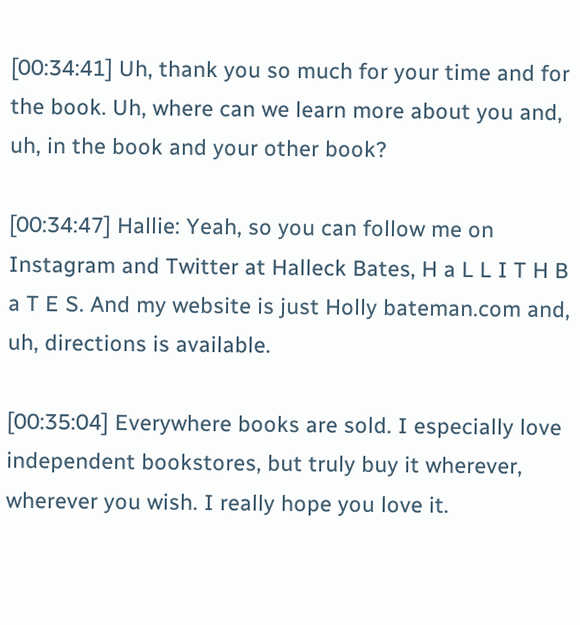[00:34:41] Uh, thank you so much for your time and for the book. Uh, where can we learn more about you and, uh, in the book and your other book?

[00:34:47] Hallie: Yeah, so you can follow me on Instagram and Twitter at Halleck Bates, H a L L I T H B a T E S. And my website is just Holly bateman.com and, uh, directions is available.

[00:35:04] Everywhere books are sold. I especially love independent bookstores, but truly buy it wherever, wherever you wish. I really hope you love it.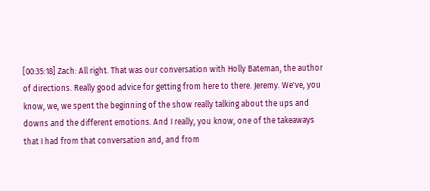[00:35:18] Zach: All right. That was our conversation with Holly Bateman, the author of directions. Really good advice for getting from here to there. Jeremy. We've, you know, we, we spent the beginning of the show really talking about the ups and downs and the different emotions. And I really, you know, one of the takeaways that I had from that conversation and, and from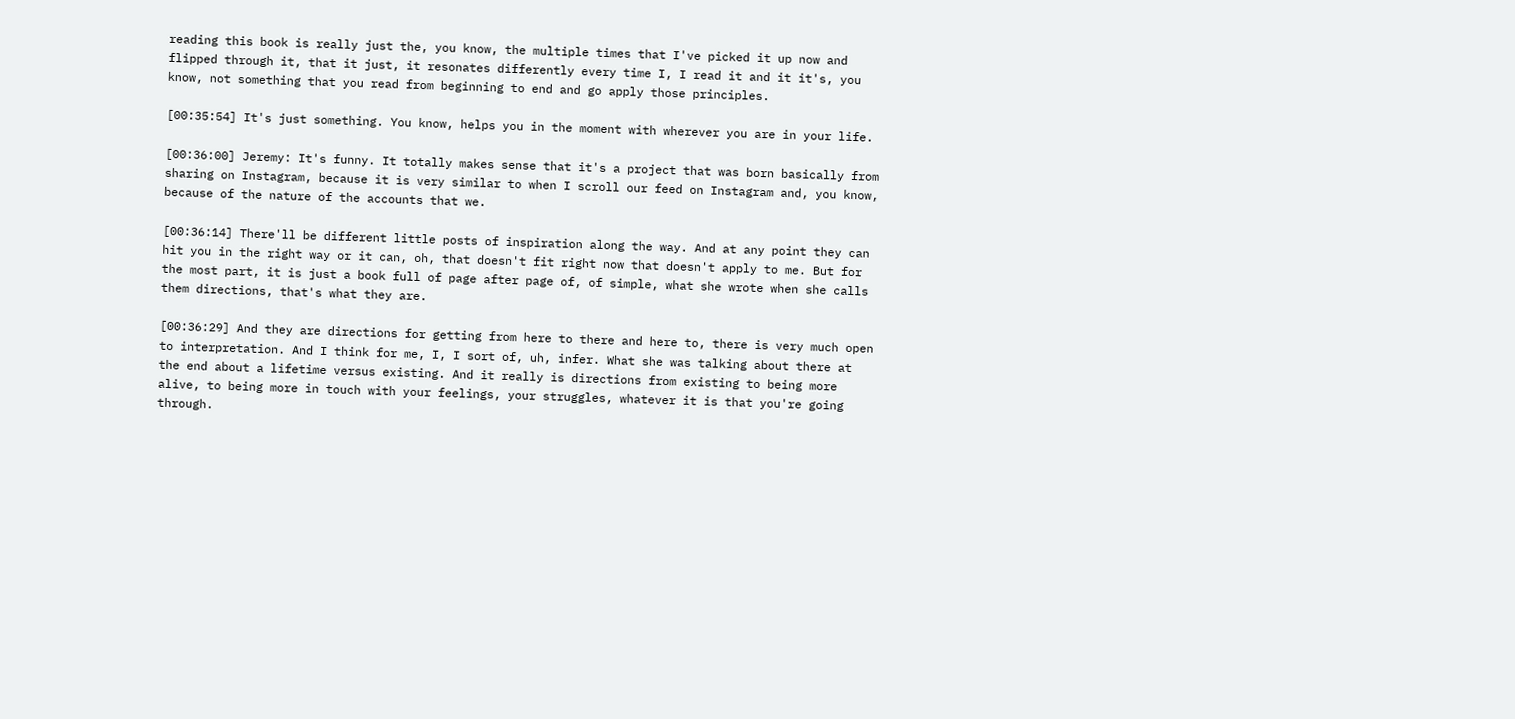reading this book is really just the, you know, the multiple times that I've picked it up now and flipped through it, that it just, it resonates differently every time I, I read it and it it's, you know, not something that you read from beginning to end and go apply those principles.

[00:35:54] It's just something. You know, helps you in the moment with wherever you are in your life.

[00:36:00] Jeremy: It's funny. It totally makes sense that it's a project that was born basically from sharing on Instagram, because it is very similar to when I scroll our feed on Instagram and, you know, because of the nature of the accounts that we.

[00:36:14] There'll be different little posts of inspiration along the way. And at any point they can hit you in the right way or it can, oh, that doesn't fit right now that doesn't apply to me. But for the most part, it is just a book full of page after page of, of simple, what she wrote when she calls them directions, that's what they are.

[00:36:29] And they are directions for getting from here to there and here to, there is very much open to interpretation. And I think for me, I, I sort of, uh, infer. What she was talking about there at the end about a lifetime versus existing. And it really is directions from existing to being more alive, to being more in touch with your feelings, your struggles, whatever it is that you're going through.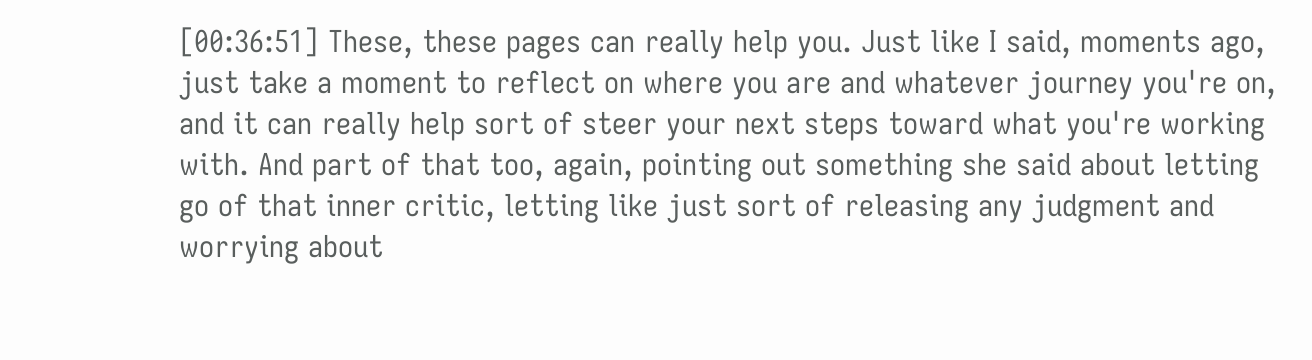[00:36:51] These, these pages can really help you. Just like I said, moments ago, just take a moment to reflect on where you are and whatever journey you're on, and it can really help sort of steer your next steps toward what you're working with. And part of that too, again, pointing out something she said about letting go of that inner critic, letting like just sort of releasing any judgment and worrying about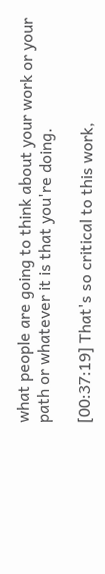what people are going to think about your work or your path or whatever it is that you're doing.

[00:37:19] That's so critical to this work,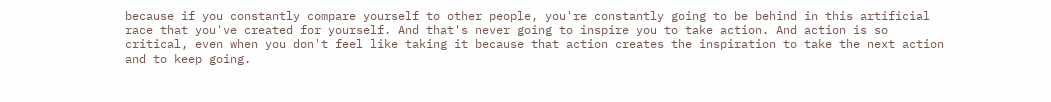because if you constantly compare yourself to other people, you're constantly going to be behind in this artificial race that you've created for yourself. And that's never going to inspire you to take action. And action is so critical, even when you don't feel like taking it because that action creates the inspiration to take the next action and to keep going.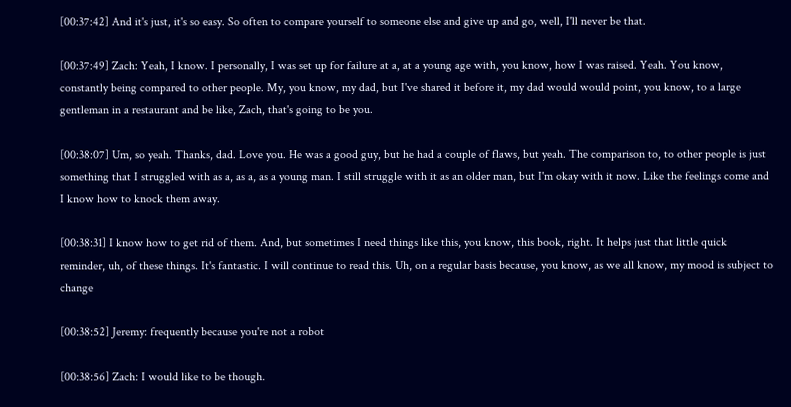[00:37:42] And it's just, it's so easy. So often to compare yourself to someone else and give up and go, well, I'll never be that.

[00:37:49] Zach: Yeah, I know. I personally, I was set up for failure at a, at a young age with, you know, how I was raised. Yeah. You know, constantly being compared to other people. My, you know, my dad, but I've shared it before it, my dad would would point, you know, to a large gentleman in a restaurant and be like, Zach, that's going to be you.

[00:38:07] Um, so yeah. Thanks, dad. Love you. He was a good guy, but he had a couple of flaws, but yeah. The comparison to, to other people is just something that I struggled with as a, as a, as a young man. I still struggle with it as an older man, but I'm okay with it now. Like the feelings come and I know how to knock them away.

[00:38:31] I know how to get rid of them. And, but sometimes I need things like this, you know, this book, right. It helps just that little quick reminder, uh, of these things. It's fantastic. I will continue to read this. Uh, on a regular basis because, you know, as we all know, my mood is subject to change

[00:38:52] Jeremy: frequently because you're not a robot

[00:38:56] Zach: I would like to be though.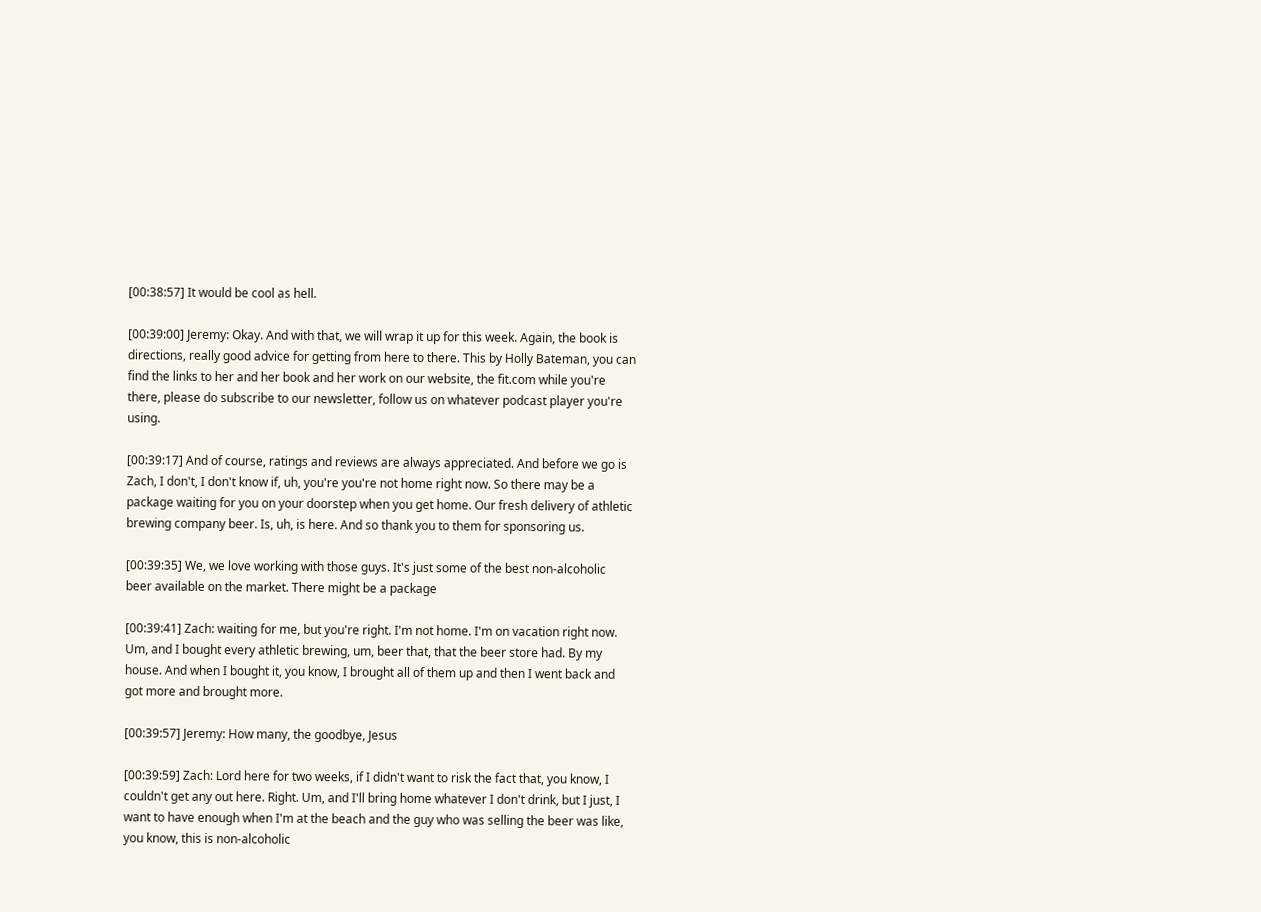[00:38:57] It would be cool as hell.

[00:39:00] Jeremy: Okay. And with that, we will wrap it up for this week. Again, the book is directions, really good advice for getting from here to there. This by Holly Bateman, you can find the links to her and her book and her work on our website, the fit.com while you're there, please do subscribe to our newsletter, follow us on whatever podcast player you're using.

[00:39:17] And of course, ratings and reviews are always appreciated. And before we go is Zach, I don't, I don't know if, uh, you're you're not home right now. So there may be a package waiting for you on your doorstep when you get home. Our fresh delivery of athletic brewing company beer. Is, uh, is here. And so thank you to them for sponsoring us.

[00:39:35] We, we love working with those guys. It's just some of the best non-alcoholic beer available on the market. There might be a package

[00:39:41] Zach: waiting for me, but you're right. I'm not home. I'm on vacation right now. Um, and I bought every athletic brewing, um, beer that, that the beer store had. By my house. And when I bought it, you know, I brought all of them up and then I went back and got more and brought more.

[00:39:57] Jeremy: How many, the goodbye, Jesus

[00:39:59] Zach: Lord here for two weeks, if I didn't want to risk the fact that, you know, I couldn't get any out here. Right. Um, and I'll bring home whatever I don't drink, but I just, I want to have enough when I'm at the beach and the guy who was selling the beer was like, you know, this is non-alcoholic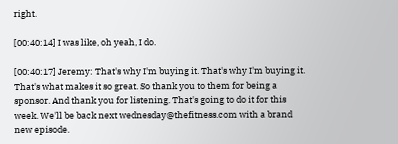right.

[00:40:14] I was like, oh yeah, I do.

[00:40:17] Jeremy: That's why I'm buying it. That's why I'm buying it. That's what makes it so great. So thank you to them for being a sponsor. And thank you for listening. That's going to do it for this week. We'll be back next wednesday@thefitness.com with a brand new episode.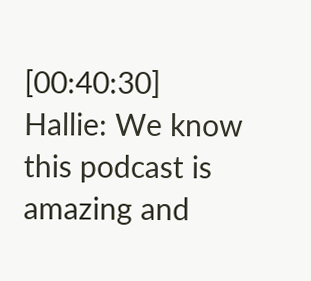[00:40:30] Hallie: We know this podcast is amazing and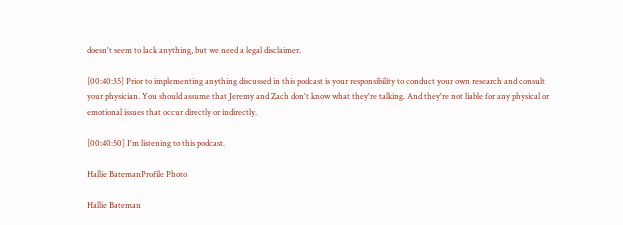doesn't seem to lack anything, but we need a legal disclaimer.

[00:40:35] Prior to implementing anything discussed in this podcast is your responsibility to conduct your own research and consult your physician. You should assume that Jeremy and Zach don't know what they're talking. And they're not liable for any physical or emotional issues that occur directly or indirectly.

[00:40:50] I'm listening to this podcast.

Hallie BatemanProfile Photo

Hallie Bateman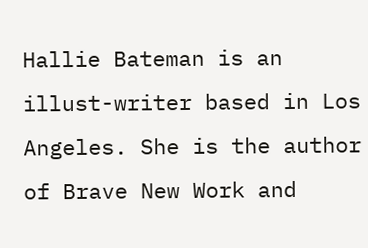Hallie Bateman is an illust-writer based in Los Angeles. She is the author of Brave New Work and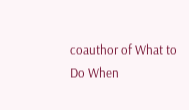coauthor of What to Do When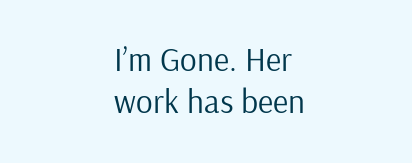I’m Gone. Her work has been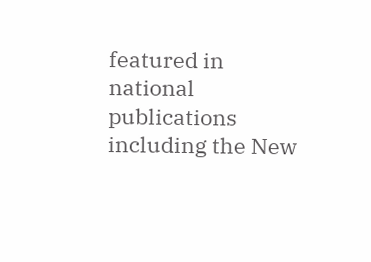featured in national publications including the New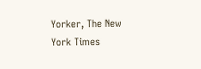Yorker, The New York Times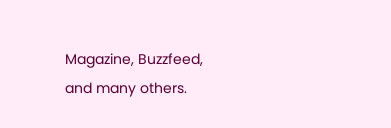Magazine, Buzzfeed, and many others.